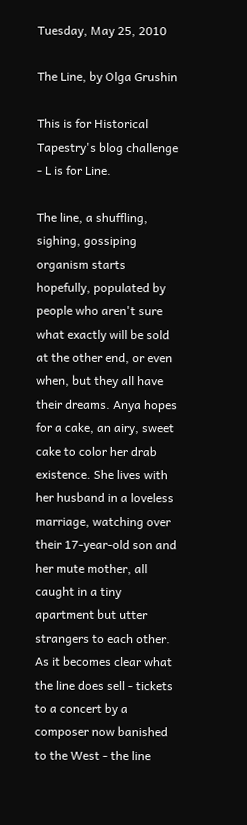Tuesday, May 25, 2010

The Line, by Olga Grushin

This is for Historical Tapestry's blog challenge - L is for Line.

The line, a shuffling, sighing, gossiping organism starts hopefully, populated by people who aren't sure what exactly will be sold at the other end, or even when, but they all have their dreams. Anya hopes for a cake, an airy, sweet cake to color her drab existence. She lives with her husband in a loveless marriage, watching over their 17-year-old son and her mute mother, all caught in a tiny apartment but utter strangers to each other. As it becomes clear what the line does sell - tickets to a concert by a composer now banished to the West - the line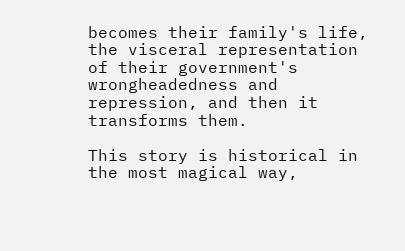becomes their family's life, the visceral representation of their government's wrongheadedness and repression, and then it transforms them.

This story is historical in the most magical way,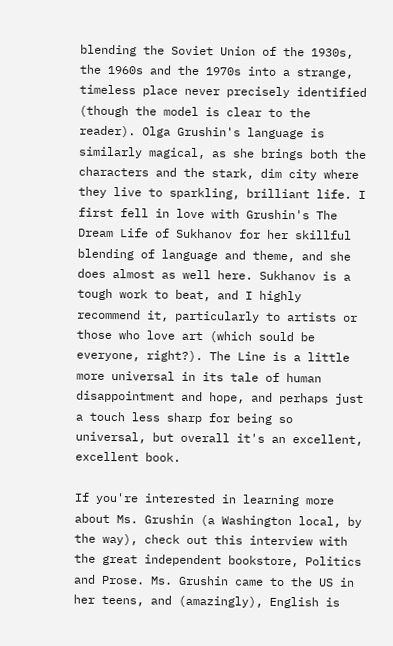blending the Soviet Union of the 1930s, the 1960s and the 1970s into a strange, timeless place never precisely identified (though the model is clear to the reader). Olga Grushin's language is similarly magical, as she brings both the characters and the stark, dim city where they live to sparkling, brilliant life. I first fell in love with Grushin's The Dream Life of Sukhanov for her skillful blending of language and theme, and she does almost as well here. Sukhanov is a tough work to beat, and I highly recommend it, particularly to artists or those who love art (which sould be everyone, right?). The Line is a little more universal in its tale of human disappointment and hope, and perhaps just a touch less sharp for being so universal, but overall it's an excellent, excellent book.

If you're interested in learning more about Ms. Grushin (a Washington local, by the way), check out this interview with the great independent bookstore, Politics and Prose. Ms. Grushin came to the US in her teens, and (amazingly), English is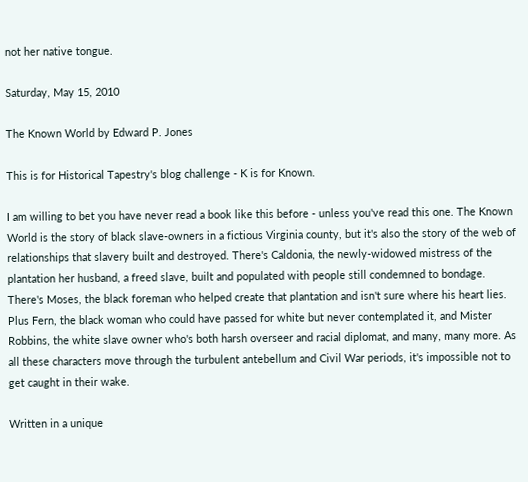not her native tongue.

Saturday, May 15, 2010

The Known World by Edward P. Jones

This is for Historical Tapestry's blog challenge - K is for Known.

I am willing to bet you have never read a book like this before - unless you've read this one. The Known World is the story of black slave-owners in a fictious Virginia county, but it's also the story of the web of relationships that slavery built and destroyed. There's Caldonia, the newly-widowed mistress of the plantation her husband, a freed slave, built and populated with people still condemned to bondage. There's Moses, the black foreman who helped create that plantation and isn't sure where his heart lies. Plus Fern, the black woman who could have passed for white but never contemplated it, and Mister Robbins, the white slave owner who's both harsh overseer and racial diplomat, and many, many more. As all these characters move through the turbulent antebellum and Civil War periods, it's impossible not to get caught in their wake.

Written in a unique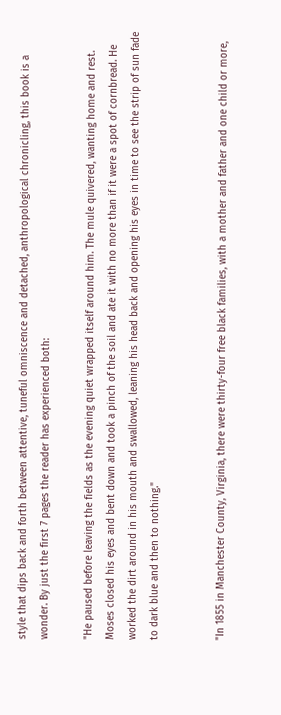style that dips back and forth between attentive, tuneful omniscence and detached, anthropological chronicling, this book is a wonder. By just the first 7 pages the reader has experienced both:

"He paused before leaving the fields as the evening quiet wrapped itself around him. The mule quivered, wanting home and rest. Moses closed his eyes and bent down and took a pinch of the soil and ate it with no more than if it were a spot of cornbread. He worked the dirt around in his mouth and swallowed, leaning his head back and opening his eyes in time to see the strip of sun fade to dark blue and then to nothing."


"In 1855 in Manchester County, Virginia, there were thirty-four free black families, with a mother and father and one child or more,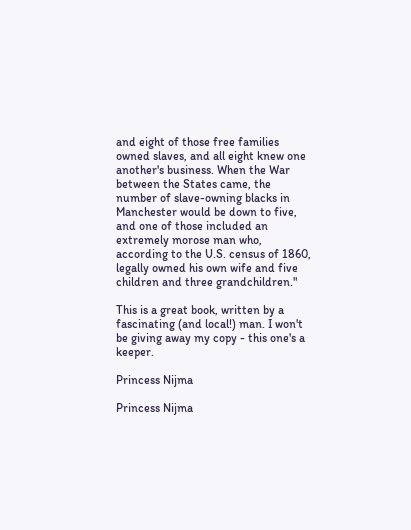and eight of those free families owned slaves, and all eight knew one another's business. When the War between the States came, the number of slave-owning blacks in Manchester would be down to five, and one of those included an extremely morose man who, according to the U.S. census of 1860, legally owned his own wife and five children and three grandchildren."

This is a great book, written by a fascinating (and local!) man. I won't be giving away my copy - this one's a keeper.

Princess Nijma

Princess Nijma